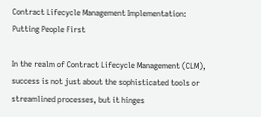Contract Lifecycle Management Implementation: Putting People First

In the realm of Contract Lifecycle Management (CLM), success is not just about the sophisticated tools or streamlined processes, but it hinges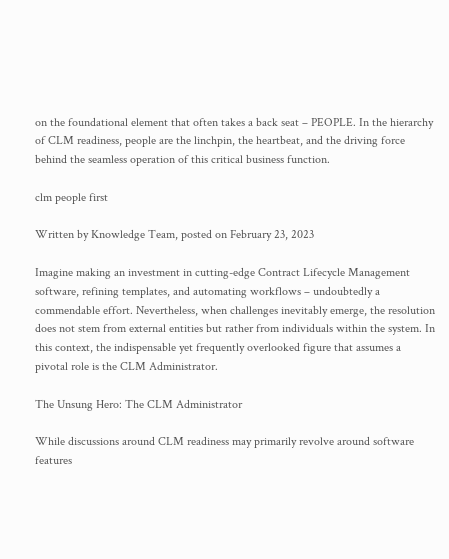on the foundational element that often takes a back seat – PEOPLE. In the hierarchy of CLM readiness, people are the linchpin, the heartbeat, and the driving force behind the seamless operation of this critical business function.

clm people first

Written by Knowledge Team, posted on February 23, 2023

Imagine making an investment in cutting-edge Contract Lifecycle Management software, refining templates, and automating workflows – undoubtedly a commendable effort. Nevertheless, when challenges inevitably emerge, the resolution does not stem from external entities but rather from individuals within the system. In this context, the indispensable yet frequently overlooked figure that assumes a pivotal role is the CLM Administrator.

The Unsung Hero: The CLM Administrator

While discussions around CLM readiness may primarily revolve around software features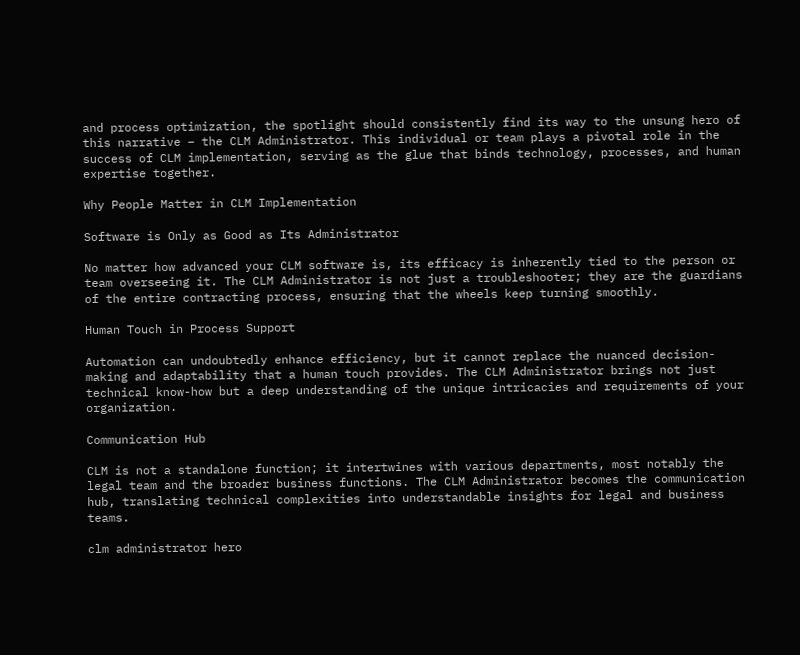and process optimization, the spotlight should consistently find its way to the unsung hero of this narrative – the CLM Administrator. This individual or team plays a pivotal role in the success of CLM implementation, serving as the glue that binds technology, processes, and human expertise together.

Why People Matter in CLM Implementation

Software is Only as Good as Its Administrator

No matter how advanced your CLM software is, its efficacy is inherently tied to the person or team overseeing it. The CLM Administrator is not just a troubleshooter; they are the guardians of the entire contracting process, ensuring that the wheels keep turning smoothly.

Human Touch in Process Support

Automation can undoubtedly enhance efficiency, but it cannot replace the nuanced decision-making and adaptability that a human touch provides. The CLM Administrator brings not just technical know-how but a deep understanding of the unique intricacies and requirements of your organization.

Communication Hub

CLM is not a standalone function; it intertwines with various departments, most notably the legal team and the broader business functions. The CLM Administrator becomes the communication hub, translating technical complexities into understandable insights for legal and business teams.

clm administrator hero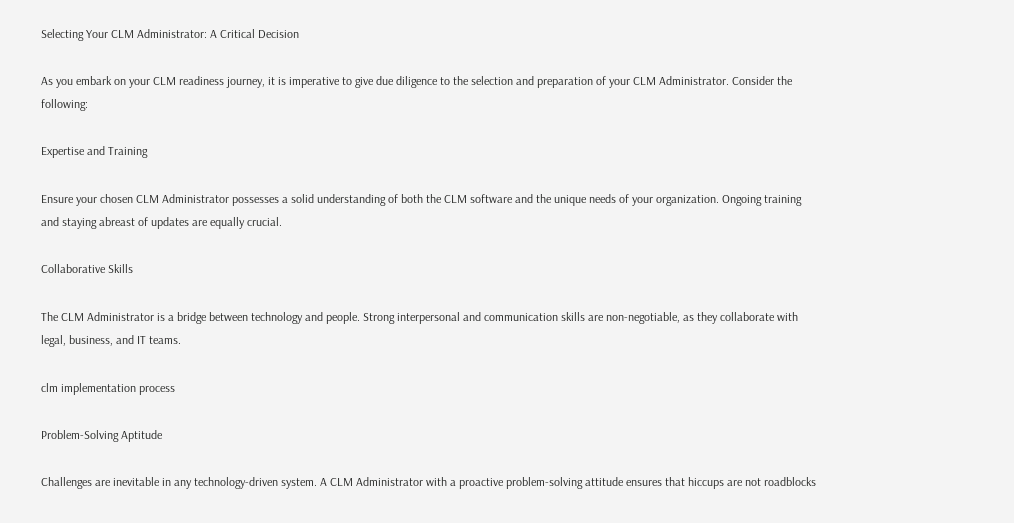Selecting Your CLM Administrator: A Critical Decision

As you embark on your CLM readiness journey, it is imperative to give due diligence to the selection and preparation of your CLM Administrator. Consider the following:

Expertise and Training

Ensure your chosen CLM Administrator possesses a solid understanding of both the CLM software and the unique needs of your organization. Ongoing training and staying abreast of updates are equally crucial.

Collaborative Skills

The CLM Administrator is a bridge between technology and people. Strong interpersonal and communication skills are non-negotiable, as they collaborate with legal, business, and IT teams.

clm implementation process

Problem-Solving Aptitude

Challenges are inevitable in any technology-driven system. A CLM Administrator with a proactive problem-solving attitude ensures that hiccups are not roadblocks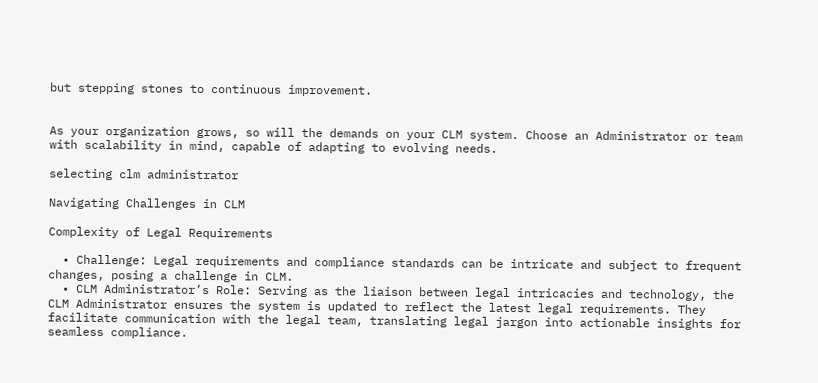but stepping stones to continuous improvement.


As your organization grows, so will the demands on your CLM system. Choose an Administrator or team with scalability in mind, capable of adapting to evolving needs.

selecting clm administrator

Navigating Challenges in CLM

Complexity of Legal Requirements

  • Challenge: Legal requirements and compliance standards can be intricate and subject to frequent changes, posing a challenge in CLM.
  • CLM Administrator’s Role: Serving as the liaison between legal intricacies and technology, the CLM Administrator ensures the system is updated to reflect the latest legal requirements. They facilitate communication with the legal team, translating legal jargon into actionable insights for seamless compliance.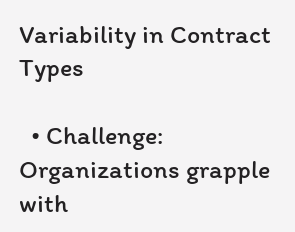Variability in Contract Types

  • Challenge: Organizations grapple with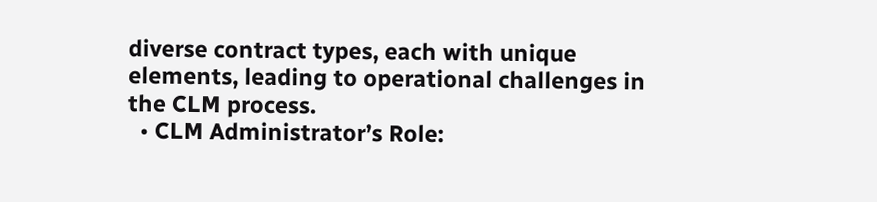diverse contract types, each with unique elements, leading to operational challenges in the CLM process.
  • CLM Administrator’s Role: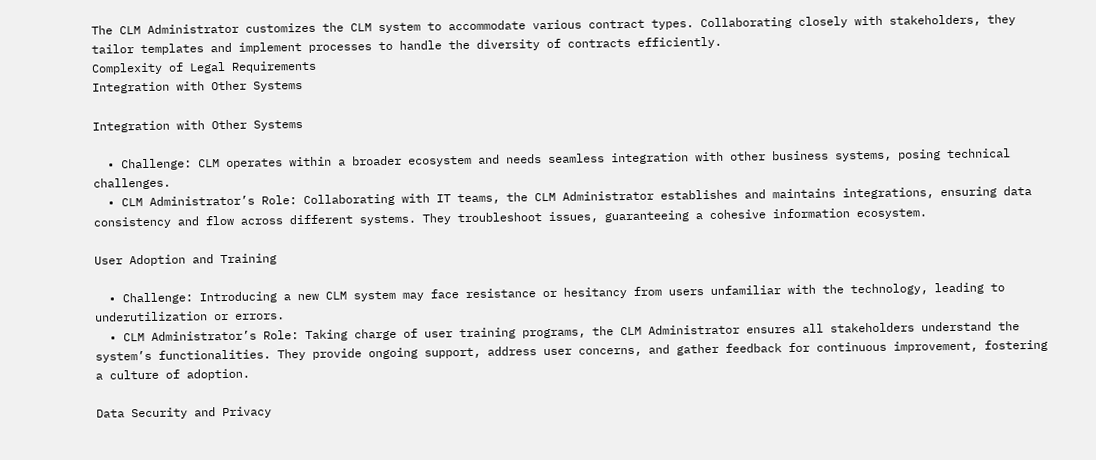The CLM Administrator customizes the CLM system to accommodate various contract types. Collaborating closely with stakeholders, they tailor templates and implement processes to handle the diversity of contracts efficiently.
Complexity of Legal Requirements
Integration with Other Systems

Integration with Other Systems

  • Challenge: CLM operates within a broader ecosystem and needs seamless integration with other business systems, posing technical challenges.
  • CLM Administrator’s Role: Collaborating with IT teams, the CLM Administrator establishes and maintains integrations, ensuring data consistency and flow across different systems. They troubleshoot issues, guaranteeing a cohesive information ecosystem.

User Adoption and Training

  • Challenge: Introducing a new CLM system may face resistance or hesitancy from users unfamiliar with the technology, leading to underutilization or errors.
  • CLM Administrator’s Role: Taking charge of user training programs, the CLM Administrator ensures all stakeholders understand the system’s functionalities. They provide ongoing support, address user concerns, and gather feedback for continuous improvement, fostering a culture of adoption.

Data Security and Privacy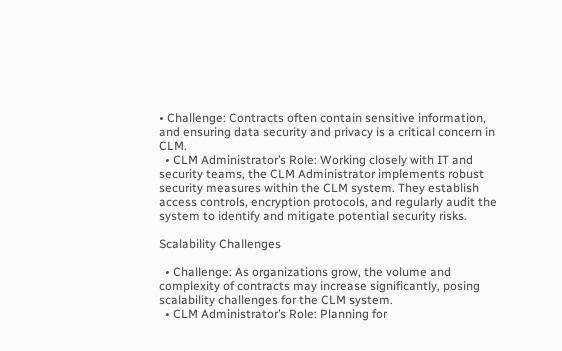• Challenge: Contracts often contain sensitive information, and ensuring data security and privacy is a critical concern in CLM.
  • CLM Administrator’s Role: Working closely with IT and security teams, the CLM Administrator implements robust security measures within the CLM system. They establish access controls, encryption protocols, and regularly audit the system to identify and mitigate potential security risks.

Scalability Challenges

  • Challenge: As organizations grow, the volume and complexity of contracts may increase significantly, posing scalability challenges for the CLM system.
  • CLM Administrator’s Role: Planning for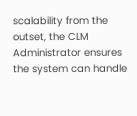scalability from the outset, the CLM Administrator ensures the system can handle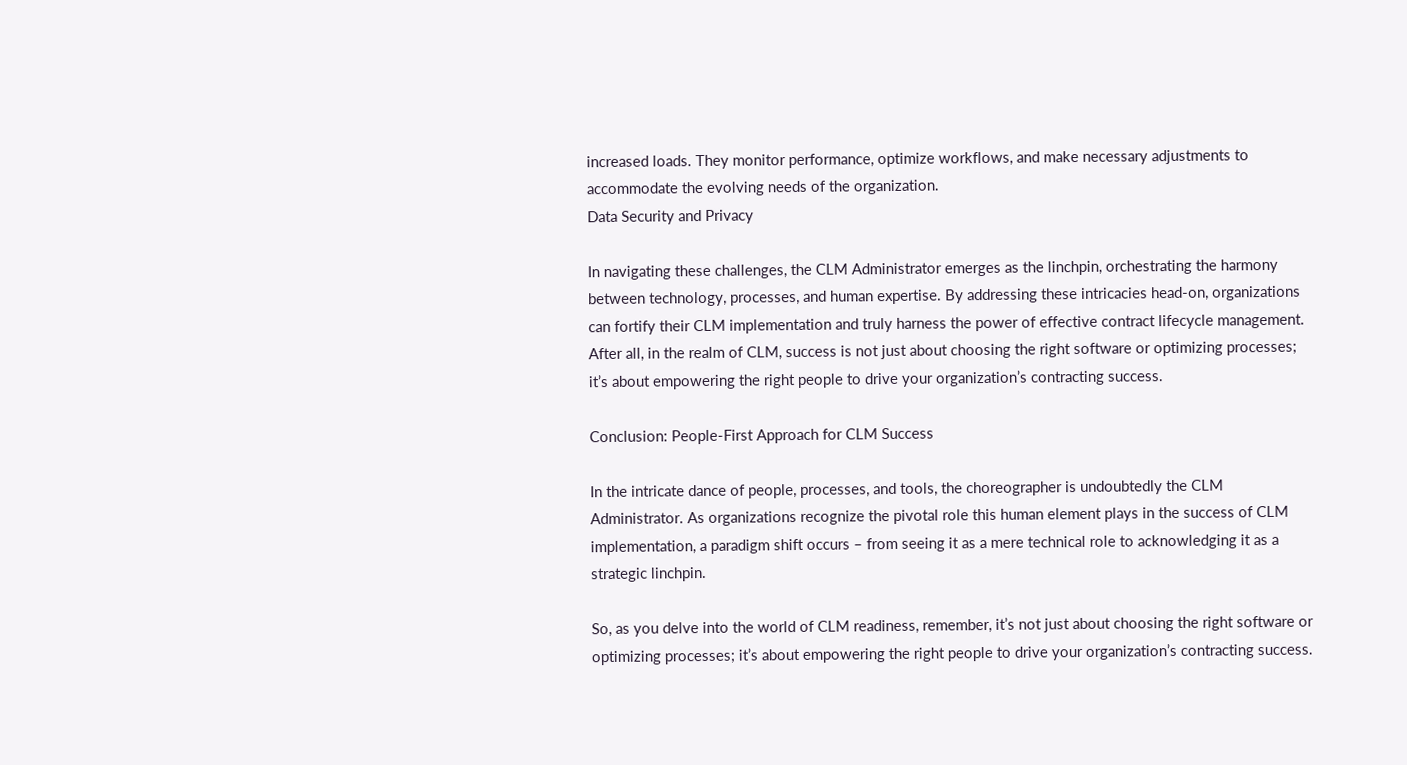increased loads. They monitor performance, optimize workflows, and make necessary adjustments to accommodate the evolving needs of the organization.
Data Security and Privacy

In navigating these challenges, the CLM Administrator emerges as the linchpin, orchestrating the harmony between technology, processes, and human expertise. By addressing these intricacies head-on, organizations can fortify their CLM implementation and truly harness the power of effective contract lifecycle management. After all, in the realm of CLM, success is not just about choosing the right software or optimizing processes; it’s about empowering the right people to drive your organization’s contracting success.

Conclusion: People-First Approach for CLM Success

In the intricate dance of people, processes, and tools, the choreographer is undoubtedly the CLM Administrator. As organizations recognize the pivotal role this human element plays in the success of CLM implementation, a paradigm shift occurs – from seeing it as a mere technical role to acknowledging it as a strategic linchpin.

So, as you delve into the world of CLM readiness, remember, it’s not just about choosing the right software or optimizing processes; it’s about empowering the right people to drive your organization’s contracting success.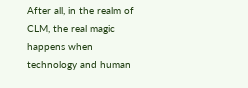After all, in the realm of CLM, the real magic happens when technology and human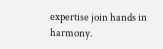expertise join hands in harmony.